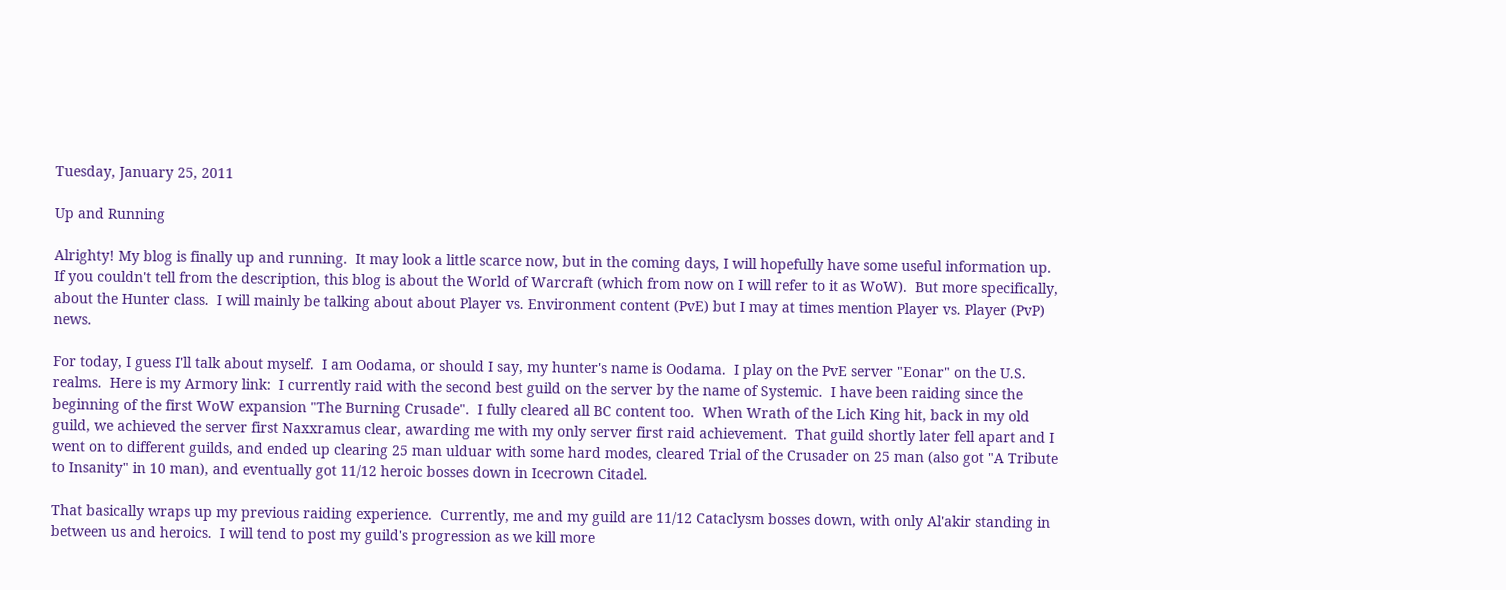Tuesday, January 25, 2011

Up and Running

Alrighty! My blog is finally up and running.  It may look a little scarce now, but in the coming days, I will hopefully have some useful information up.  If you couldn't tell from the description, this blog is about the World of Warcraft (which from now on I will refer to it as WoW).  But more specifically, about the Hunter class.  I will mainly be talking about about Player vs. Environment content (PvE) but I may at times mention Player vs. Player (PvP) news.

For today, I guess I'll talk about myself.  I am Oodama, or should I say, my hunter's name is Oodama.  I play on the PvE server "Eonar" on the U.S. realms.  Here is my Armory link:  I currently raid with the second best guild on the server by the name of Systemic.  I have been raiding since the beginning of the first WoW expansion "The Burning Crusade".  I fully cleared all BC content too.  When Wrath of the Lich King hit, back in my old guild, we achieved the server first Naxxramus clear, awarding me with my only server first raid achievement.  That guild shortly later fell apart and I went on to different guilds, and ended up clearing 25 man ulduar with some hard modes, cleared Trial of the Crusader on 25 man (also got "A Tribute to Insanity" in 10 man), and eventually got 11/12 heroic bosses down in Icecrown Citadel.

That basically wraps up my previous raiding experience.  Currently, me and my guild are 11/12 Cataclysm bosses down, with only Al'akir standing in between us and heroics.  I will tend to post my guild's progression as we kill more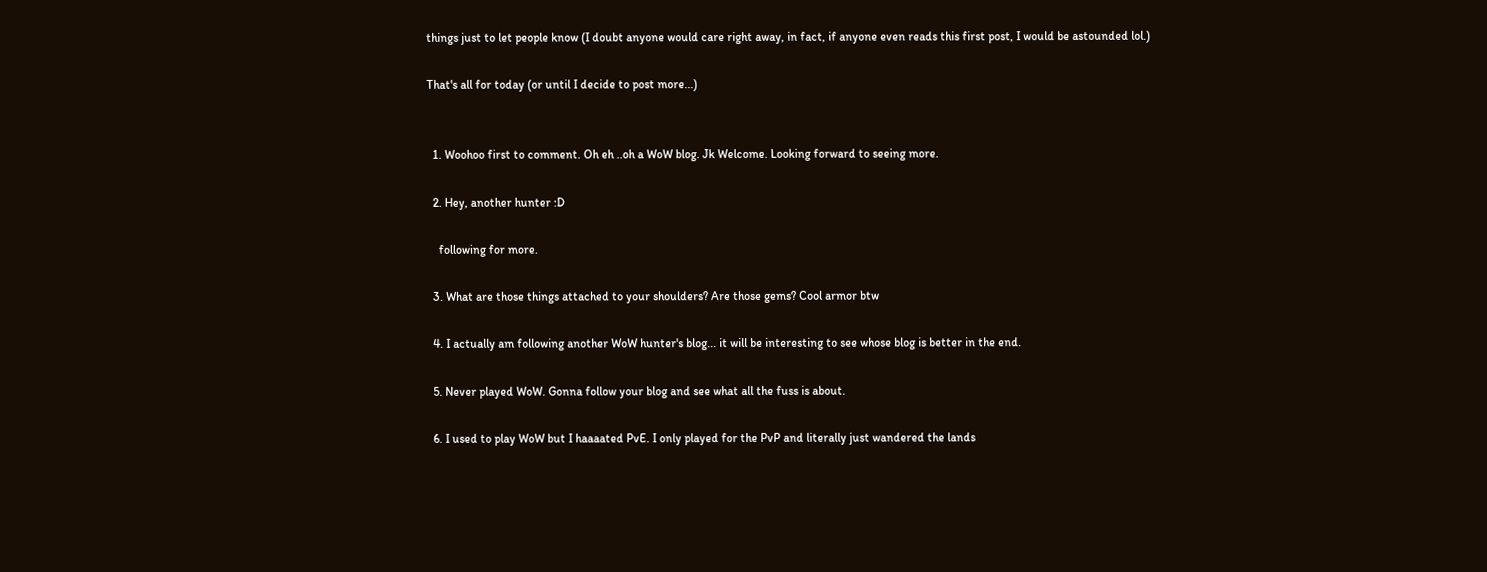things just to let people know (I doubt anyone would care right away, in fact, if anyone even reads this first post, I would be astounded lol.)

That's all for today (or until I decide to post more...)


  1. Woohoo first to comment. Oh eh ..oh a WoW blog. Jk Welcome. Looking forward to seeing more.

  2. Hey, another hunter :D

    following for more.

  3. What are those things attached to your shoulders? Are those gems? Cool armor btw

  4. I actually am following another WoW hunter's blog... it will be interesting to see whose blog is better in the end.

  5. Never played WoW. Gonna follow your blog and see what all the fuss is about.

  6. I used to play WoW but I haaaated PvE. I only played for the PvP and literally just wandered the lands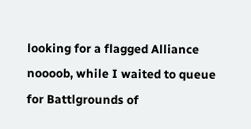looking for a flagged Alliance noooob, while I waited to queue for Battlgrounds of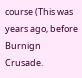course (This was years ago, before Burnign Crusade.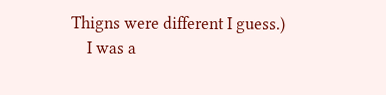Thigns were different I guess.)
    I was a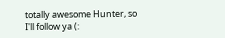totally awesome Hunter, so I'll follow ya (: